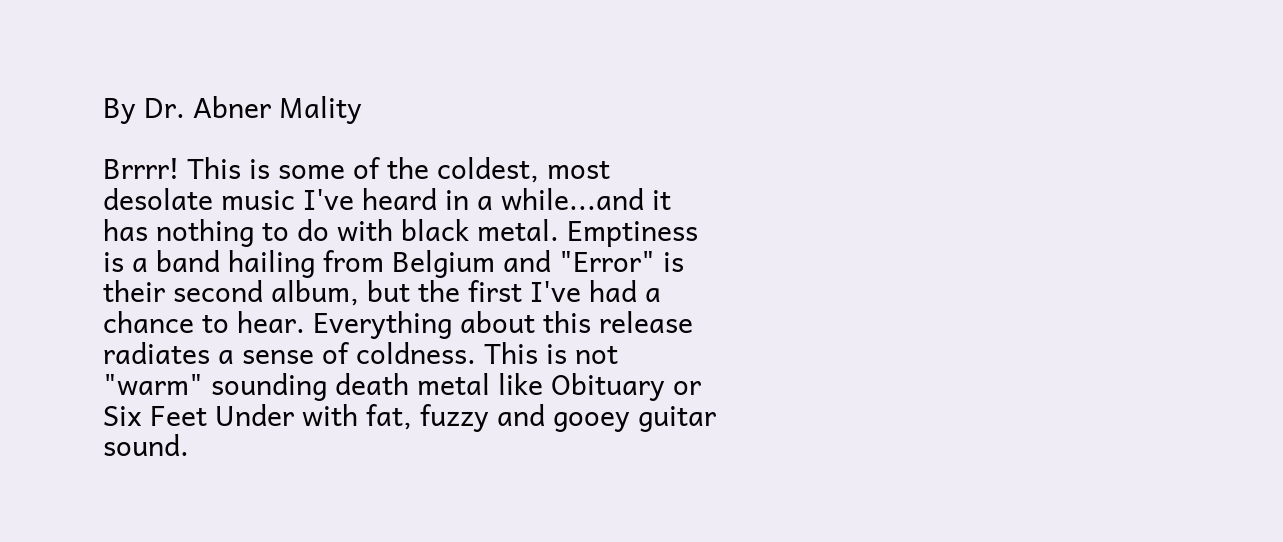By Dr. Abner Mality

Brrrr! This is some of the coldest, most desolate music I've heard in a while...and it has nothing to do with black metal. Emptiness is a band hailing from Belgium and "Error" is their second album, but the first I've had a chance to hear. Everything about this release radiates a sense of coldness. This is not "warm" sounding death metal like Obituary or Six Feet Under with fat, fuzzy and gooey guitar sound.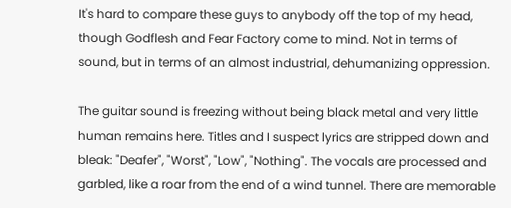It's hard to compare these guys to anybody off the top of my head, though Godflesh and Fear Factory come to mind. Not in terms of sound, but in terms of an almost industrial, dehumanizing oppression.

The guitar sound is freezing without being black metal and very little human remains here. Titles and I suspect lyrics are stripped down and bleak: "Deafer", "Worst", "Low", "Nothing". The vocals are processed and garbled, like a roar from the end of a wind tunnel. There are memorable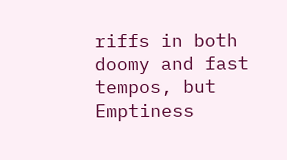riffs in both doomy and fast tempos, but Emptiness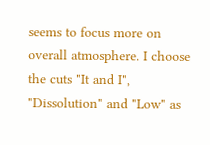seems to focus more on overall atmosphere. I choose the cuts "It and I", "Dissolution" and "Low" as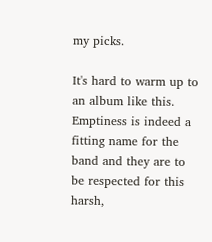my picks.

It's hard to warm up to an album like this. Emptiness is indeed a fitting name for the band and they are to be respected for this harsh,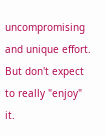uncompromising and unique effort. But don't expect to really "enjoy" it.